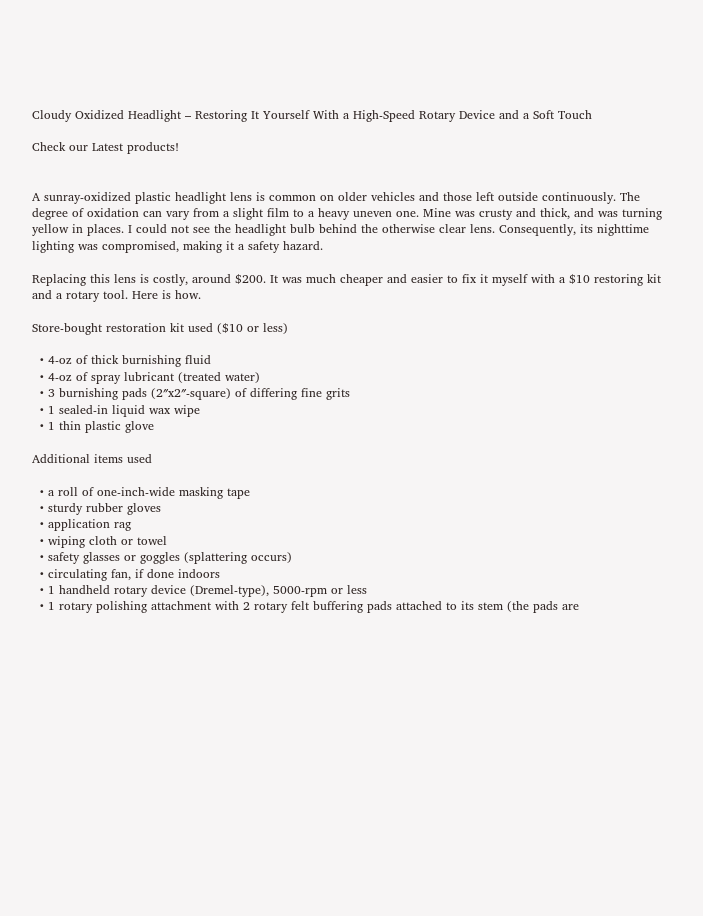Cloudy Oxidized Headlight – Restoring It Yourself With a High-Speed Rotary Device and a Soft Touch

Check our Latest products!


A sunray-oxidized plastic headlight lens is common on older vehicles and those left outside continuously. The degree of oxidation can vary from a slight film to a heavy uneven one. Mine was crusty and thick, and was turning yellow in places. I could not see the headlight bulb behind the otherwise clear lens. Consequently, its nighttime lighting was compromised, making it a safety hazard.

Replacing this lens is costly, around $200. It was much cheaper and easier to fix it myself with a $10 restoring kit and a rotary tool. Here is how.

Store-bought restoration kit used ($10 or less)

  • 4-oz of thick burnishing fluid
  • 4-oz of spray lubricant (treated water)
  • 3 burnishing pads (2″x2″-square) of differing fine grits
  • 1 sealed-in liquid wax wipe
  • 1 thin plastic glove

Additional items used

  • a roll of one-inch-wide masking tape
  • sturdy rubber gloves
  • application rag
  • wiping cloth or towel
  • safety glasses or goggles (splattering occurs)
  • circulating fan, if done indoors
  • 1 handheld rotary device (Dremel-type), 5000-rpm or less
  • 1 rotary polishing attachment with 2 rotary felt buffering pads attached to its stem (the pads are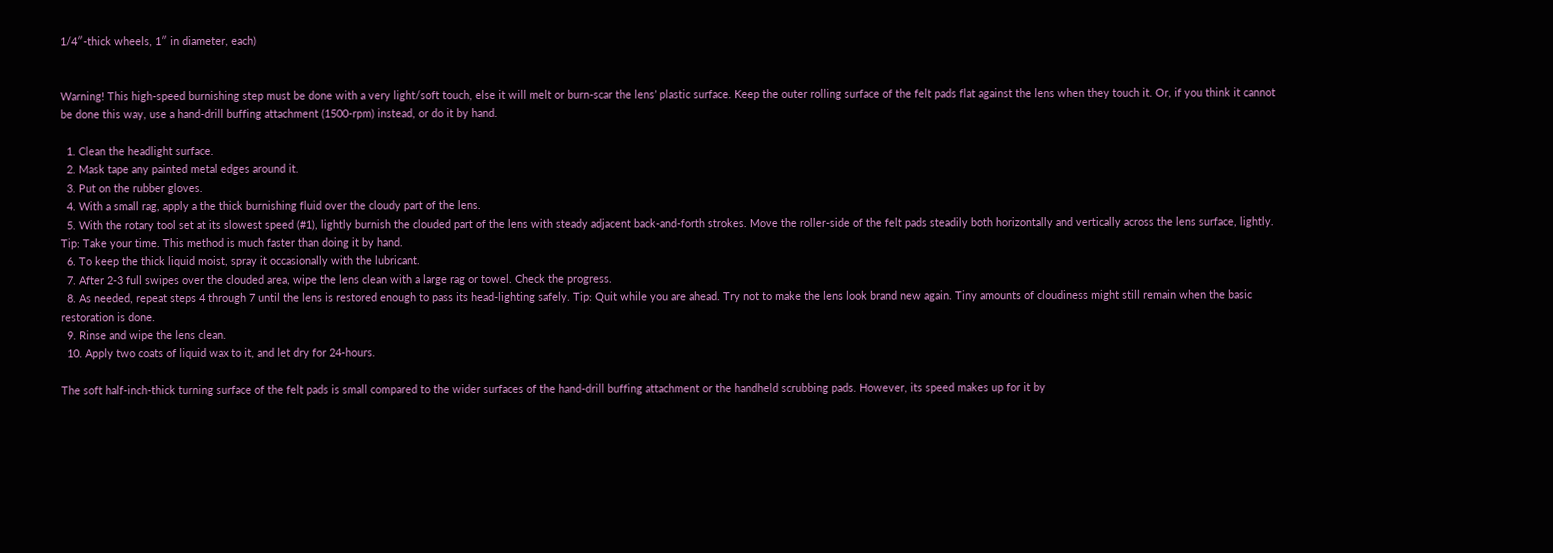1/4″-thick wheels, 1″ in diameter, each)


Warning! This high-speed burnishing step must be done with a very light/soft touch, else it will melt or burn-scar the lens’ plastic surface. Keep the outer rolling surface of the felt pads flat against the lens when they touch it. Or, if you think it cannot be done this way, use a hand-drill buffing attachment (1500-rpm) instead, or do it by hand.

  1. Clean the headlight surface.
  2. Mask tape any painted metal edges around it.
  3. Put on the rubber gloves.
  4. With a small rag, apply a the thick burnishing fluid over the cloudy part of the lens.
  5. With the rotary tool set at its slowest speed (#1), lightly burnish the clouded part of the lens with steady adjacent back-and-forth strokes. Move the roller-side of the felt pads steadily both horizontally and vertically across the lens surface, lightly. Tip: Take your time. This method is much faster than doing it by hand.
  6. To keep the thick liquid moist, spray it occasionally with the lubricant.
  7. After 2-3 full swipes over the clouded area, wipe the lens clean with a large rag or towel. Check the progress.
  8. As needed, repeat steps 4 through 7 until the lens is restored enough to pass its head-lighting safely. Tip: Quit while you are ahead. Try not to make the lens look brand new again. Tiny amounts of cloudiness might still remain when the basic restoration is done.
  9. Rinse and wipe the lens clean.
  10. Apply two coats of liquid wax to it, and let dry for 24-hours.

The soft half-inch-thick turning surface of the felt pads is small compared to the wider surfaces of the hand-drill buffing attachment or the handheld scrubbing pads. However, its speed makes up for it by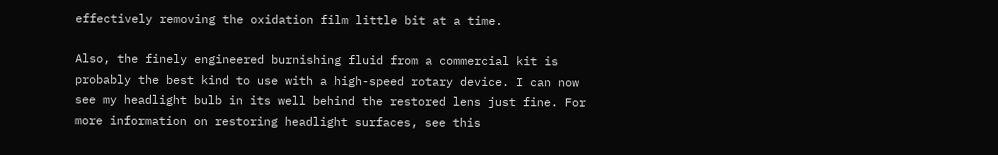effectively removing the oxidation film little bit at a time.

Also, the finely engineered burnishing fluid from a commercial kit is probably the best kind to use with a high-speed rotary device. I can now see my headlight bulb in its well behind the restored lens just fine. For more information on restoring headlight surfaces, see this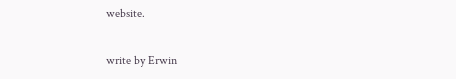website.

write by Erwin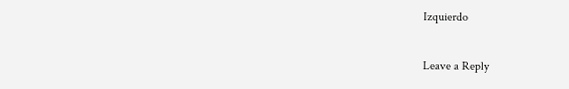Izquierdo

Leave a Reply